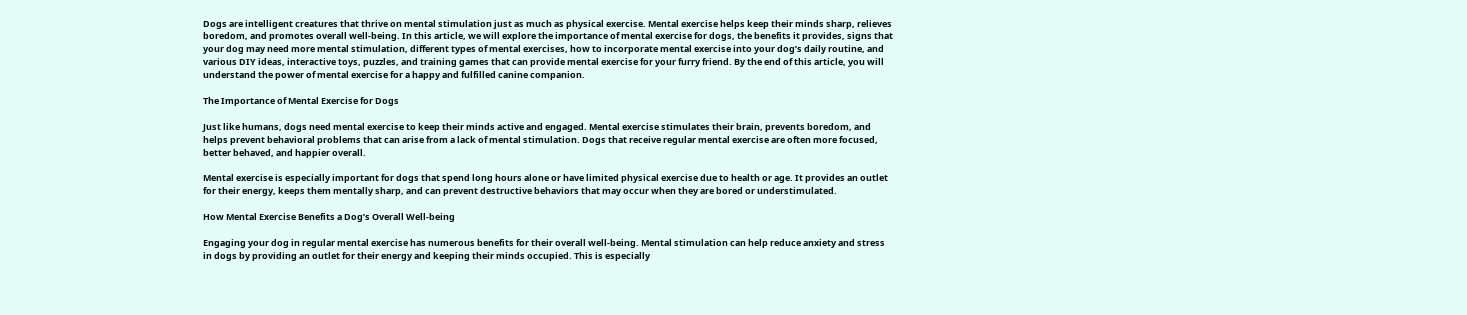Dogs are intelligent creatures that thrive on mental stimulation just as much as physical exercise. Mental exercise helps keep their minds sharp, relieves boredom, and promotes overall well-being. In this article, we will explore the importance of mental exercise for dogs, the benefits it provides, signs that your dog may need more mental stimulation, different types of mental exercises, how to incorporate mental exercise into your dog’s daily routine, and various DIY ideas, interactive toys, puzzles, and training games that can provide mental exercise for your furry friend. By the end of this article, you will understand the power of mental exercise for a happy and fulfilled canine companion.

The Importance of Mental Exercise for Dogs

Just like humans, dogs need mental exercise to keep their minds active and engaged. Mental exercise stimulates their brain, prevents boredom, and helps prevent behavioral problems that can arise from a lack of mental stimulation. Dogs that receive regular mental exercise are often more focused, better behaved, and happier overall.

Mental exercise is especially important for dogs that spend long hours alone or have limited physical exercise due to health or age. It provides an outlet for their energy, keeps them mentally sharp, and can prevent destructive behaviors that may occur when they are bored or understimulated.

How Mental Exercise Benefits a Dog’s Overall Well-being

Engaging your dog in regular mental exercise has numerous benefits for their overall well-being. Mental stimulation can help reduce anxiety and stress in dogs by providing an outlet for their energy and keeping their minds occupied. This is especially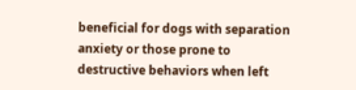beneficial for dogs with separation anxiety or those prone to destructive behaviors when left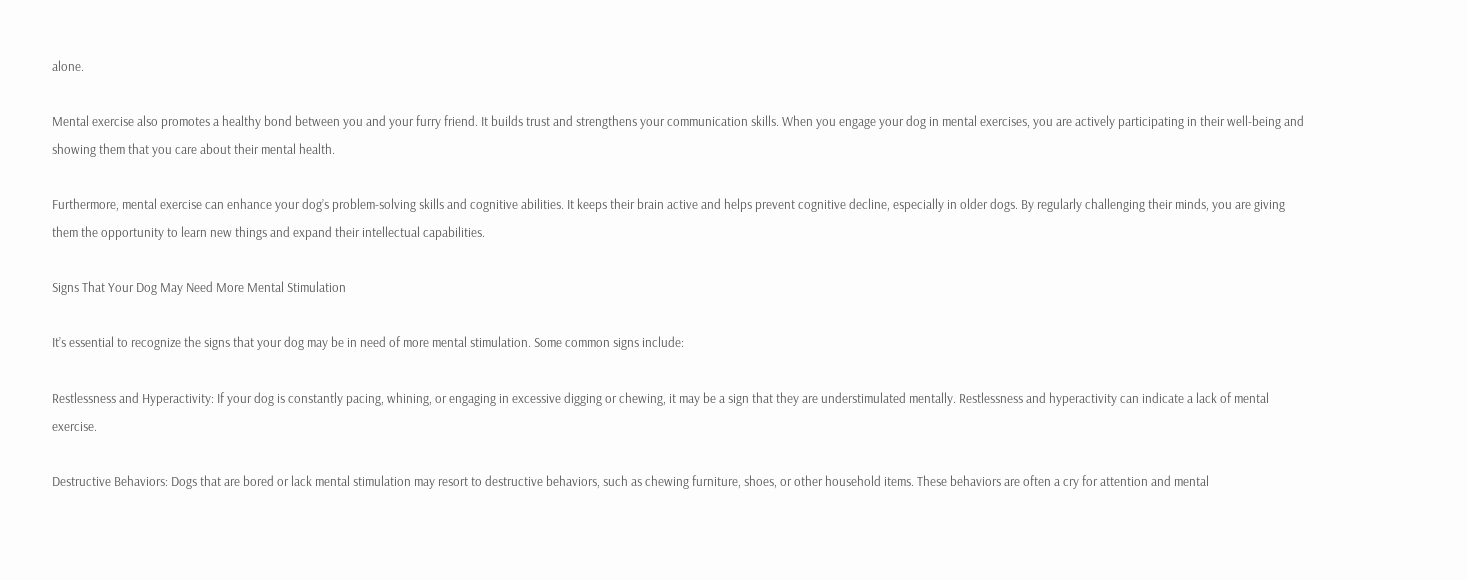alone.

Mental exercise also promotes a healthy bond between you and your furry friend. It builds trust and strengthens your communication skills. When you engage your dog in mental exercises, you are actively participating in their well-being and showing them that you care about their mental health.

Furthermore, mental exercise can enhance your dog’s problem-solving skills and cognitive abilities. It keeps their brain active and helps prevent cognitive decline, especially in older dogs. By regularly challenging their minds, you are giving them the opportunity to learn new things and expand their intellectual capabilities.

Signs That Your Dog May Need More Mental Stimulation

It’s essential to recognize the signs that your dog may be in need of more mental stimulation. Some common signs include:

Restlessness and Hyperactivity: If your dog is constantly pacing, whining, or engaging in excessive digging or chewing, it may be a sign that they are understimulated mentally. Restlessness and hyperactivity can indicate a lack of mental exercise.

Destructive Behaviors: Dogs that are bored or lack mental stimulation may resort to destructive behaviors, such as chewing furniture, shoes, or other household items. These behaviors are often a cry for attention and mental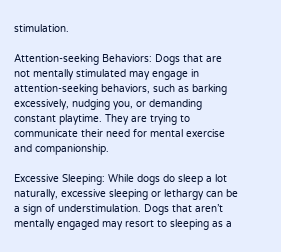stimulation.

Attention-seeking Behaviors: Dogs that are not mentally stimulated may engage in attention-seeking behaviors, such as barking excessively, nudging you, or demanding constant playtime. They are trying to communicate their need for mental exercise and companionship.

Excessive Sleeping: While dogs do sleep a lot naturally, excessive sleeping or lethargy can be a sign of understimulation. Dogs that aren’t mentally engaged may resort to sleeping as a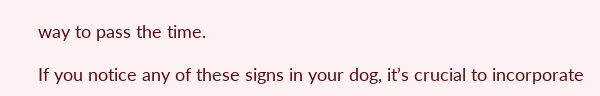way to pass the time.

If you notice any of these signs in your dog, it’s crucial to incorporate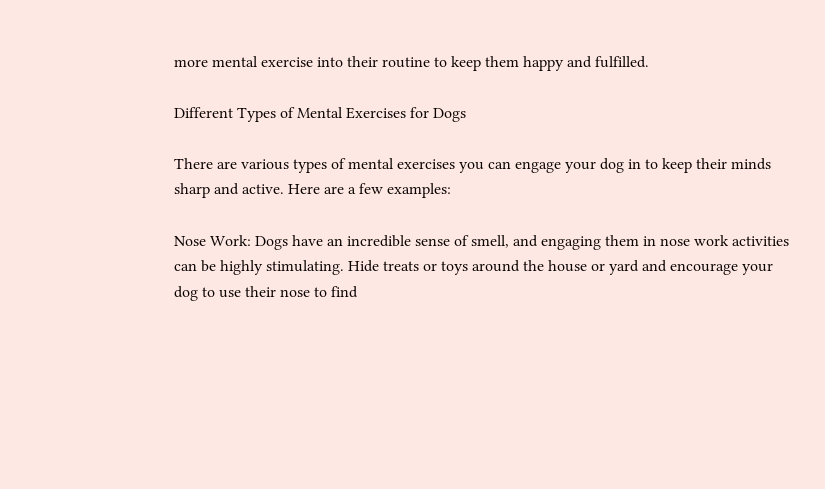more mental exercise into their routine to keep them happy and fulfilled.

Different Types of Mental Exercises for Dogs

There are various types of mental exercises you can engage your dog in to keep their minds sharp and active. Here are a few examples:

Nose Work: Dogs have an incredible sense of smell, and engaging them in nose work activities can be highly stimulating. Hide treats or toys around the house or yard and encourage your dog to use their nose to find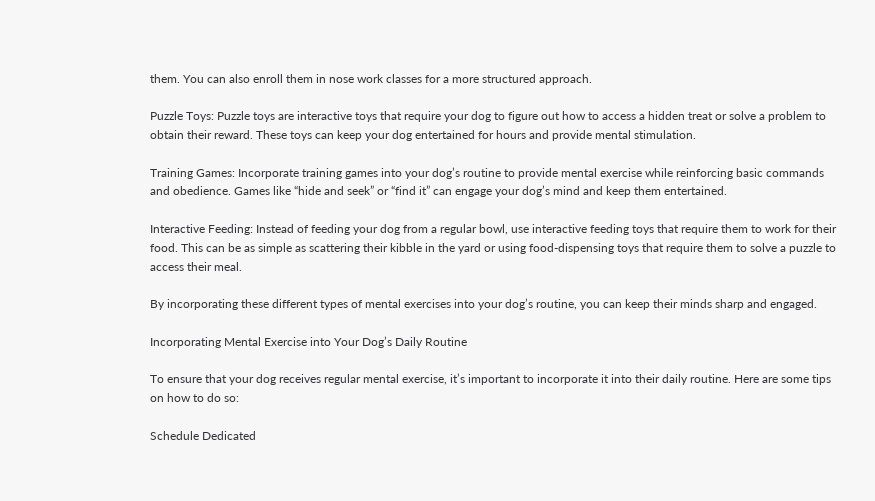them. You can also enroll them in nose work classes for a more structured approach.

Puzzle Toys: Puzzle toys are interactive toys that require your dog to figure out how to access a hidden treat or solve a problem to obtain their reward. These toys can keep your dog entertained for hours and provide mental stimulation.

Training Games: Incorporate training games into your dog’s routine to provide mental exercise while reinforcing basic commands and obedience. Games like “hide and seek” or “find it” can engage your dog’s mind and keep them entertained.

Interactive Feeding: Instead of feeding your dog from a regular bowl, use interactive feeding toys that require them to work for their food. This can be as simple as scattering their kibble in the yard or using food-dispensing toys that require them to solve a puzzle to access their meal.

By incorporating these different types of mental exercises into your dog’s routine, you can keep their minds sharp and engaged.

Incorporating Mental Exercise into Your Dog’s Daily Routine

To ensure that your dog receives regular mental exercise, it’s important to incorporate it into their daily routine. Here are some tips on how to do so:

Schedule Dedicated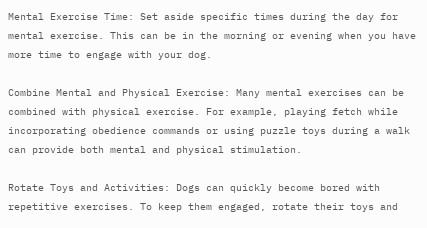Mental Exercise Time: Set aside specific times during the day for mental exercise. This can be in the morning or evening when you have more time to engage with your dog.

Combine Mental and Physical Exercise: Many mental exercises can be combined with physical exercise. For example, playing fetch while incorporating obedience commands or using puzzle toys during a walk can provide both mental and physical stimulation.

Rotate Toys and Activities: Dogs can quickly become bored with repetitive exercises. To keep them engaged, rotate their toys and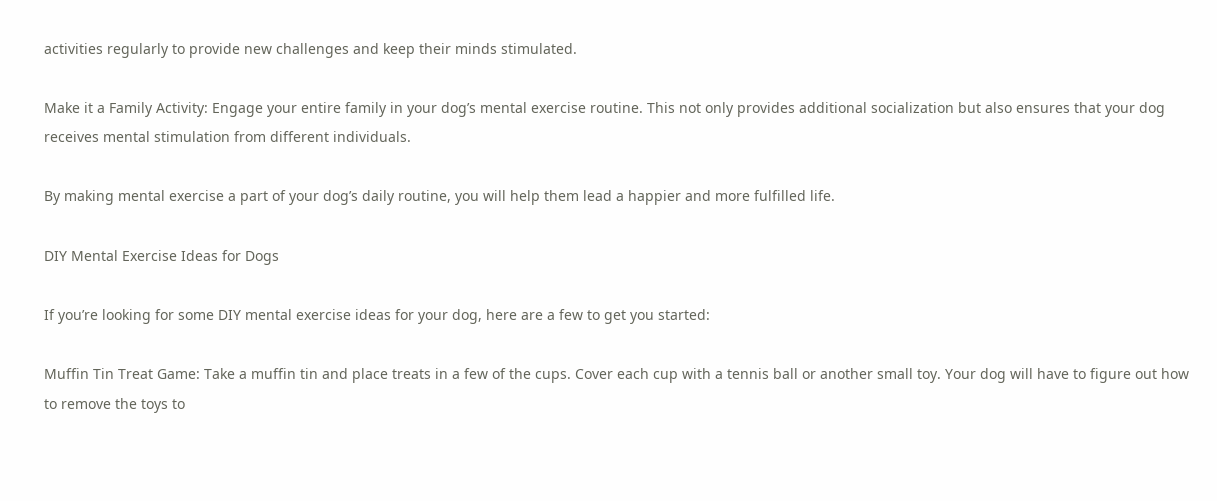activities regularly to provide new challenges and keep their minds stimulated.

Make it a Family Activity: Engage your entire family in your dog’s mental exercise routine. This not only provides additional socialization but also ensures that your dog receives mental stimulation from different individuals.

By making mental exercise a part of your dog’s daily routine, you will help them lead a happier and more fulfilled life.

DIY Mental Exercise Ideas for Dogs

If you’re looking for some DIY mental exercise ideas for your dog, here are a few to get you started:

Muffin Tin Treat Game: Take a muffin tin and place treats in a few of the cups. Cover each cup with a tennis ball or another small toy. Your dog will have to figure out how to remove the toys to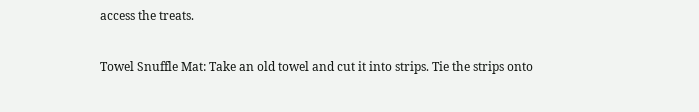access the treats.

Towel Snuffle Mat: Take an old towel and cut it into strips. Tie the strips onto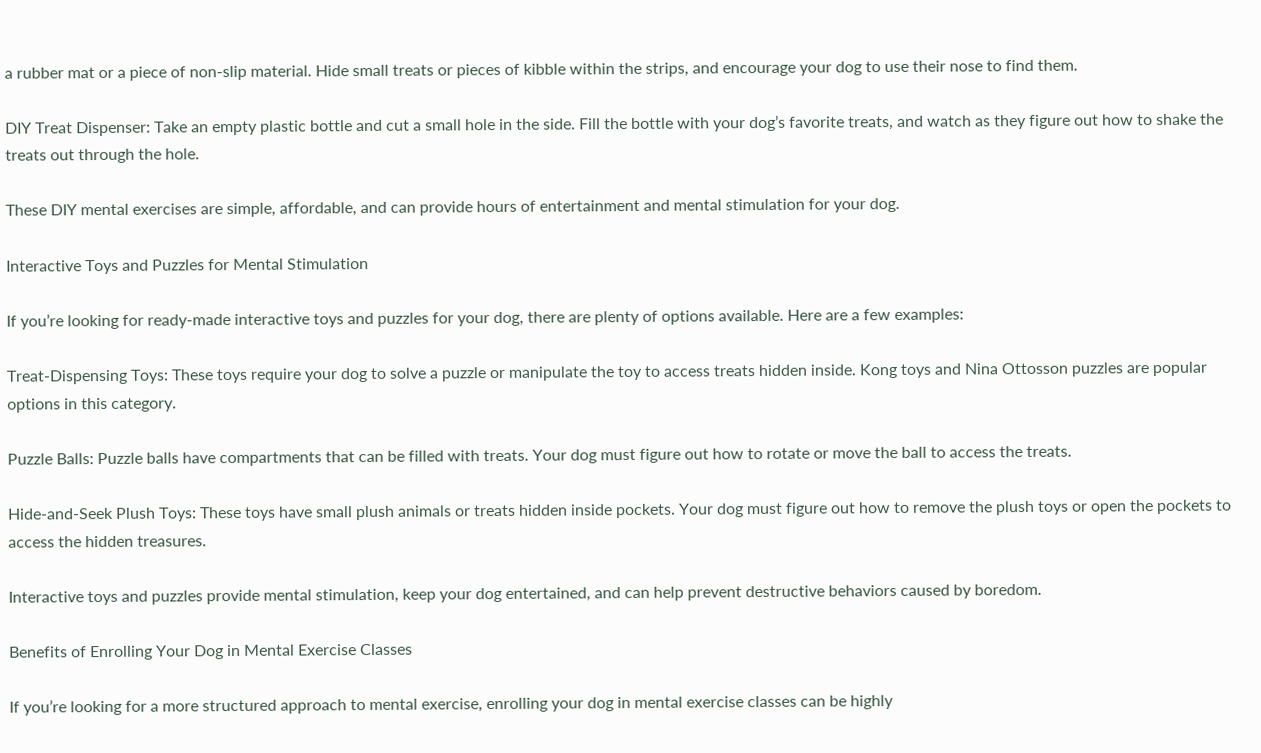a rubber mat or a piece of non-slip material. Hide small treats or pieces of kibble within the strips, and encourage your dog to use their nose to find them.

DIY Treat Dispenser: Take an empty plastic bottle and cut a small hole in the side. Fill the bottle with your dog’s favorite treats, and watch as they figure out how to shake the treats out through the hole.

These DIY mental exercises are simple, affordable, and can provide hours of entertainment and mental stimulation for your dog.

Interactive Toys and Puzzles for Mental Stimulation

If you’re looking for ready-made interactive toys and puzzles for your dog, there are plenty of options available. Here are a few examples:

Treat-Dispensing Toys: These toys require your dog to solve a puzzle or manipulate the toy to access treats hidden inside. Kong toys and Nina Ottosson puzzles are popular options in this category.

Puzzle Balls: Puzzle balls have compartments that can be filled with treats. Your dog must figure out how to rotate or move the ball to access the treats.

Hide-and-Seek Plush Toys: These toys have small plush animals or treats hidden inside pockets. Your dog must figure out how to remove the plush toys or open the pockets to access the hidden treasures.

Interactive toys and puzzles provide mental stimulation, keep your dog entertained, and can help prevent destructive behaviors caused by boredom.

Benefits of Enrolling Your Dog in Mental Exercise Classes

If you’re looking for a more structured approach to mental exercise, enrolling your dog in mental exercise classes can be highly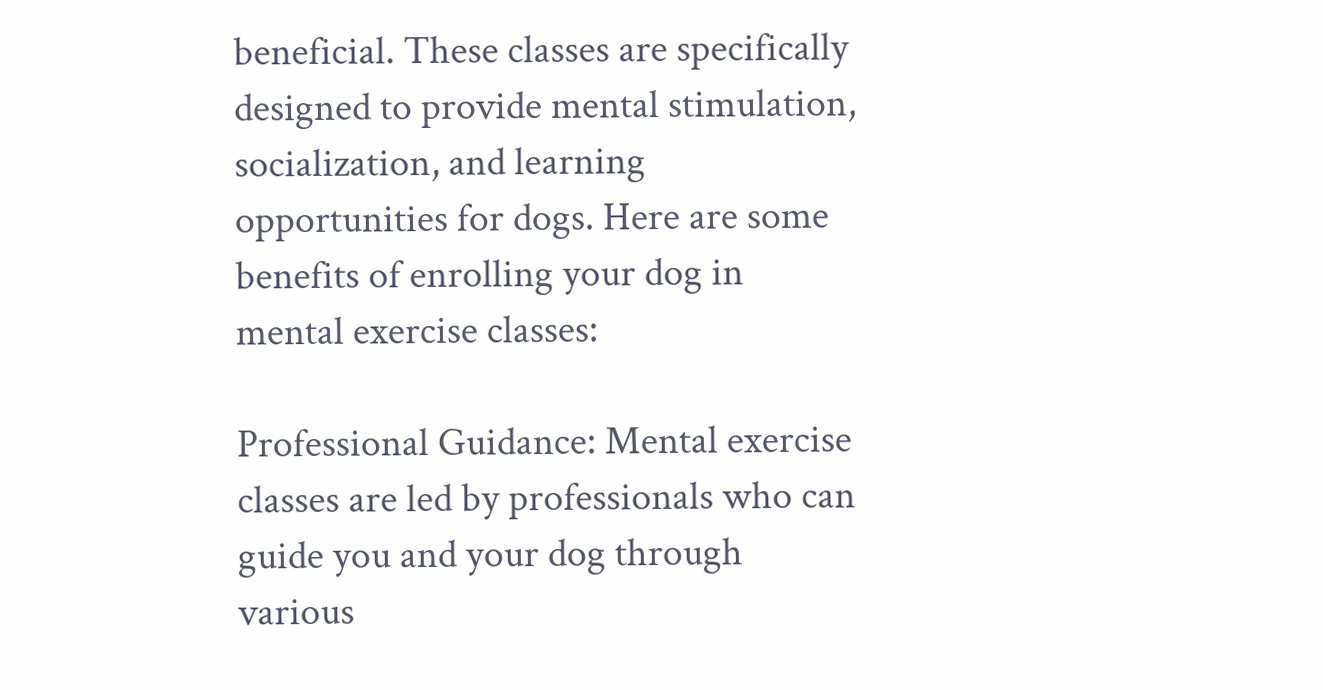beneficial. These classes are specifically designed to provide mental stimulation, socialization, and learning opportunities for dogs. Here are some benefits of enrolling your dog in mental exercise classes:

Professional Guidance: Mental exercise classes are led by professionals who can guide you and your dog through various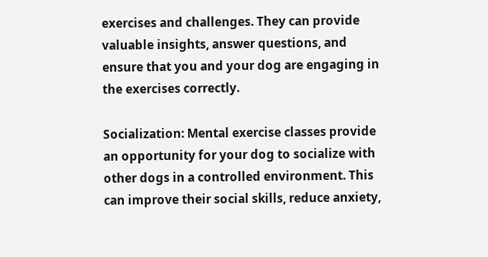exercises and challenges. They can provide valuable insights, answer questions, and ensure that you and your dog are engaging in the exercises correctly.

Socialization: Mental exercise classes provide an opportunity for your dog to socialize with other dogs in a controlled environment. This can improve their social skills, reduce anxiety,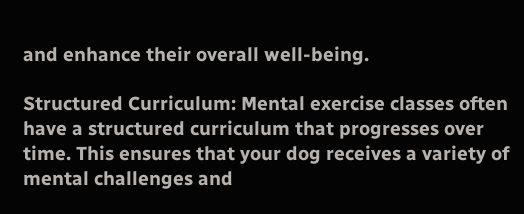and enhance their overall well-being.

Structured Curriculum: Mental exercise classes often have a structured curriculum that progresses over time. This ensures that your dog receives a variety of mental challenges and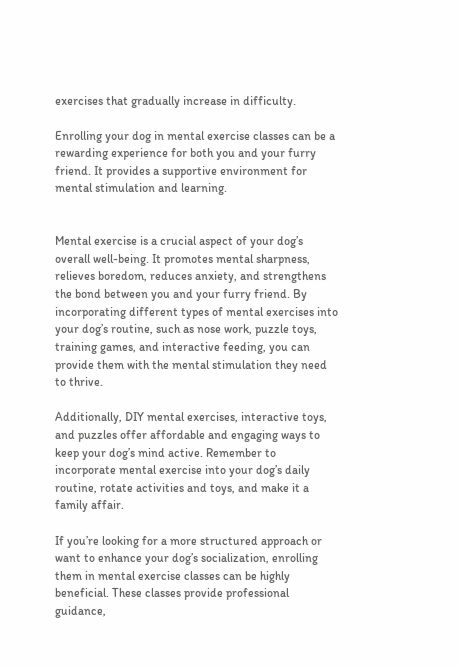exercises that gradually increase in difficulty.

Enrolling your dog in mental exercise classes can be a rewarding experience for both you and your furry friend. It provides a supportive environment for mental stimulation and learning.


Mental exercise is a crucial aspect of your dog’s overall well-being. It promotes mental sharpness, relieves boredom, reduces anxiety, and strengthens the bond between you and your furry friend. By incorporating different types of mental exercises into your dog’s routine, such as nose work, puzzle toys, training games, and interactive feeding, you can provide them with the mental stimulation they need to thrive.

Additionally, DIY mental exercises, interactive toys, and puzzles offer affordable and engaging ways to keep your dog’s mind active. Remember to incorporate mental exercise into your dog’s daily routine, rotate activities and toys, and make it a family affair.

If you’re looking for a more structured approach or want to enhance your dog’s socialization, enrolling them in mental exercise classes can be highly beneficial. These classes provide professional guidance,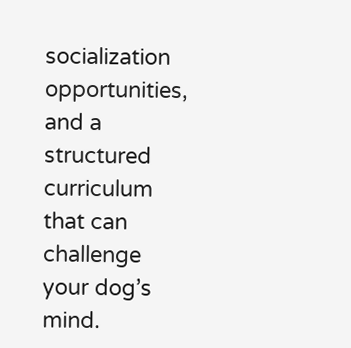socialization opportunities, and a structured curriculum that can challenge your dog’s mind.